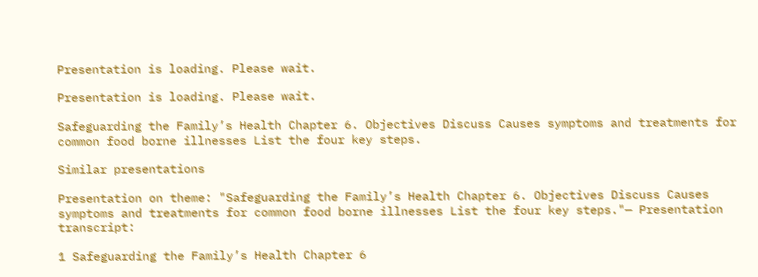Presentation is loading. Please wait.

Presentation is loading. Please wait.

Safeguarding the Family’s Health Chapter 6. Objectives Discuss Causes symptoms and treatments for common food borne illnesses List the four key steps.

Similar presentations

Presentation on theme: "Safeguarding the Family’s Health Chapter 6. Objectives Discuss Causes symptoms and treatments for common food borne illnesses List the four key steps."— Presentation transcript:

1 Safeguarding the Family’s Health Chapter 6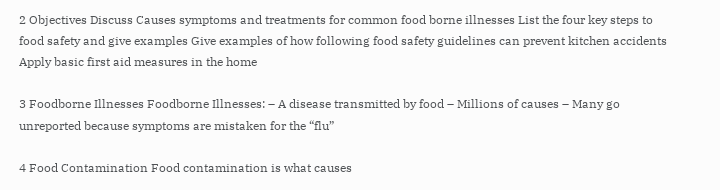2 Objectives Discuss Causes symptoms and treatments for common food borne illnesses List the four key steps to food safety and give examples Give examples of how following food safety guidelines can prevent kitchen accidents Apply basic first aid measures in the home

3 Foodborne Illnesses Foodborne Illnesses: – A disease transmitted by food – Millions of causes – Many go unreported because symptoms are mistaken for the “flu”

4 Food Contamination Food contamination is what causes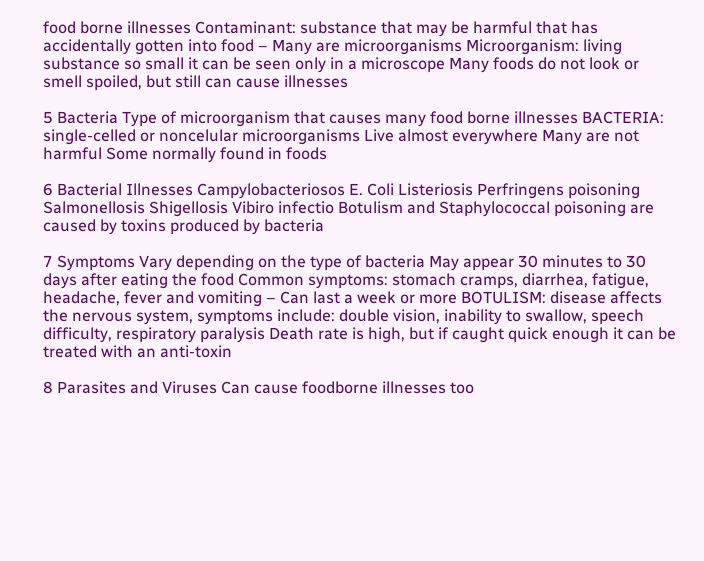food borne illnesses Contaminant: substance that may be harmful that has accidentally gotten into food – Many are microorganisms Microorganism: living substance so small it can be seen only in a microscope Many foods do not look or smell spoiled, but still can cause illnesses

5 Bacteria Type of microorganism that causes many food borne illnesses BACTERIA: single-celled or noncelular microorganisms Live almost everywhere Many are not harmful Some normally found in foods

6 Bacterial Illnesses Campylobacteriosos E. Coli Listeriosis Perfringens poisoning Salmonellosis Shigellosis Vibiro infectio Botulism and Staphylococcal poisoning are caused by toxins produced by bacteria

7 Symptoms Vary depending on the type of bacteria May appear 30 minutes to 30 days after eating the food Common symptoms: stomach cramps, diarrhea, fatigue, headache, fever and vomiting – Can last a week or more BOTULISM: disease affects the nervous system, symptoms include: double vision, inability to swallow, speech difficulty, respiratory paralysis Death rate is high, but if caught quick enough it can be treated with an anti-toxin

8 Parasites and Viruses Can cause foodborne illnesses too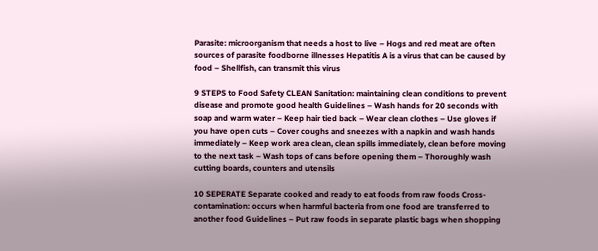Parasite: microorganism that needs a host to live – Hogs and red meat are often sources of parasite foodborne illnesses Hepatitis A is a virus that can be caused by food – Shellfish, can transmit this virus

9 STEPS to Food Safety CLEAN Sanitation: maintaining clean conditions to prevent disease and promote good health Guidelines – Wash hands for 20 seconds with soap and warm water – Keep hair tied back – Wear clean clothes – Use gloves if you have open cuts – Cover coughs and sneezes with a napkin and wash hands immediately – Keep work area clean, clean spills immediately, clean before moving to the next task – Wash tops of cans before opening them – Thoroughly wash cutting boards, counters and utensils

10 SEPERATE Separate cooked and ready to eat foods from raw foods Cross-contamination: occurs when harmful bacteria from one food are transferred to another food Guidelines – Put raw foods in separate plastic bags when shopping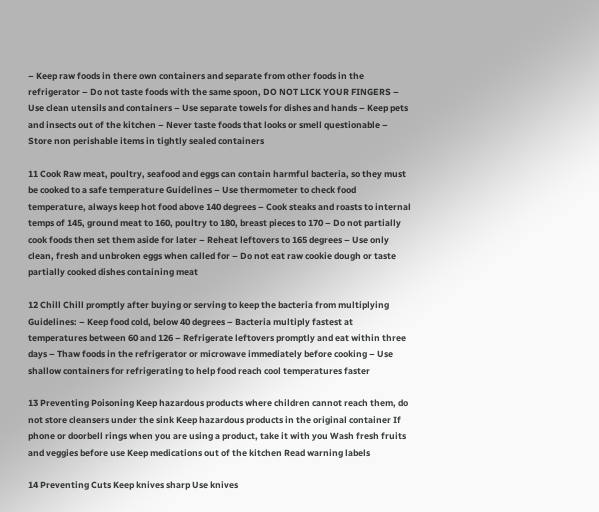– Keep raw foods in there own containers and separate from other foods in the refrigerator – Do not taste foods with the same spoon, DO NOT LICK YOUR FINGERS – Use clean utensils and containers – Use separate towels for dishes and hands – Keep pets and insects out of the kitchen – Never taste foods that looks or smell questionable – Store non perishable items in tightly sealed containers

11 Cook Raw meat, poultry, seafood and eggs can contain harmful bacteria, so they must be cooked to a safe temperature Guidelines – Use thermometer to check food temperature, always keep hot food above 140 degrees – Cook steaks and roasts to internal temps of 145, ground meat to 160, poultry to 180, breast pieces to 170 – Do not partially cook foods then set them aside for later – Reheat leftovers to 165 degrees – Use only clean, fresh and unbroken eggs when called for – Do not eat raw cookie dough or taste partially cooked dishes containing meat

12 Chill Chill promptly after buying or serving to keep the bacteria from multiplying Guidelines: – Keep food cold, below 40 degrees – Bacteria multiply fastest at temperatures between 60 and 126 – Refrigerate leftovers promptly and eat within three days – Thaw foods in the refrigerator or microwave immediately before cooking – Use shallow containers for refrigerating to help food reach cool temperatures faster

13 Preventing Poisoning Keep hazardous products where children cannot reach them, do not store cleansers under the sink Keep hazardous products in the original container If phone or doorbell rings when you are using a product, take it with you Wash fresh fruits and veggies before use Keep medications out of the kitchen Read warning labels

14 Preventing Cuts Keep knives sharp Use knives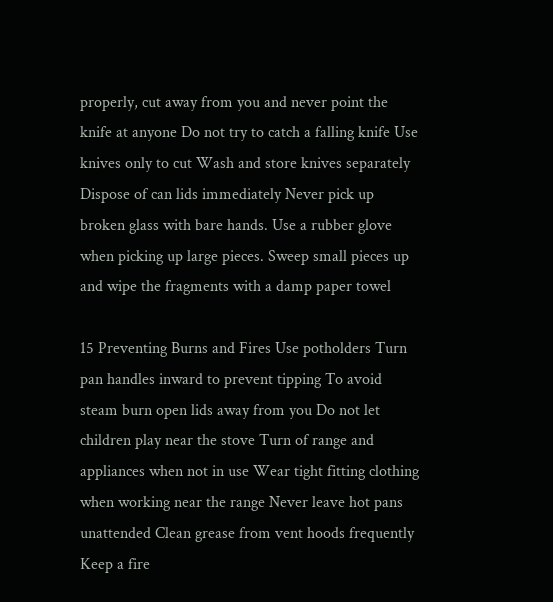properly, cut away from you and never point the knife at anyone Do not try to catch a falling knife Use knives only to cut Wash and store knives separately Dispose of can lids immediately Never pick up broken glass with bare hands. Use a rubber glove when picking up large pieces. Sweep small pieces up and wipe the fragments with a damp paper towel

15 Preventing Burns and Fires Use potholders Turn pan handles inward to prevent tipping To avoid steam burn open lids away from you Do not let children play near the stove Turn of range and appliances when not in use Wear tight fitting clothing when working near the range Never leave hot pans unattended Clean grease from vent hoods frequently Keep a fire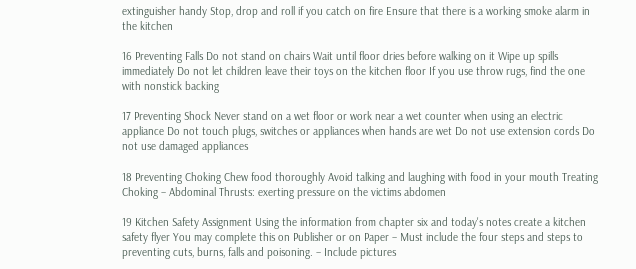extinguisher handy Stop, drop and roll if you catch on fire Ensure that there is a working smoke alarm in the kitchen

16 Preventing Falls Do not stand on chairs Wait until floor dries before walking on it Wipe up spills immediately Do not let children leave their toys on the kitchen floor If you use throw rugs, find the one with nonstick backing

17 Preventing Shock Never stand on a wet floor or work near a wet counter when using an electric appliance Do not touch plugs, switches or appliances when hands are wet Do not use extension cords Do not use damaged appliances

18 Preventing Choking Chew food thoroughly Avoid talking and laughing with food in your mouth Treating Choking – Abdominal Thrusts: exerting pressure on the victims abdomen

19 Kitchen Safety Assignment Using the information from chapter six and today's notes create a kitchen safety flyer You may complete this on Publisher or on Paper – Must include the four steps and steps to preventing cuts, burns, falls and poisoning. – Include pictures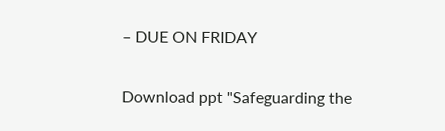– DUE ON FRIDAY

Download ppt "Safeguarding the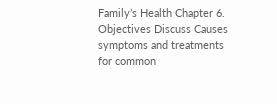Family’s Health Chapter 6. Objectives Discuss Causes symptoms and treatments for common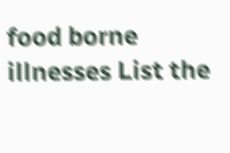food borne illnesses List the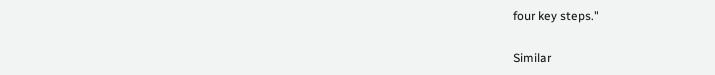four key steps."

Similar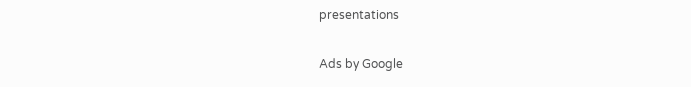presentations

Ads by Google